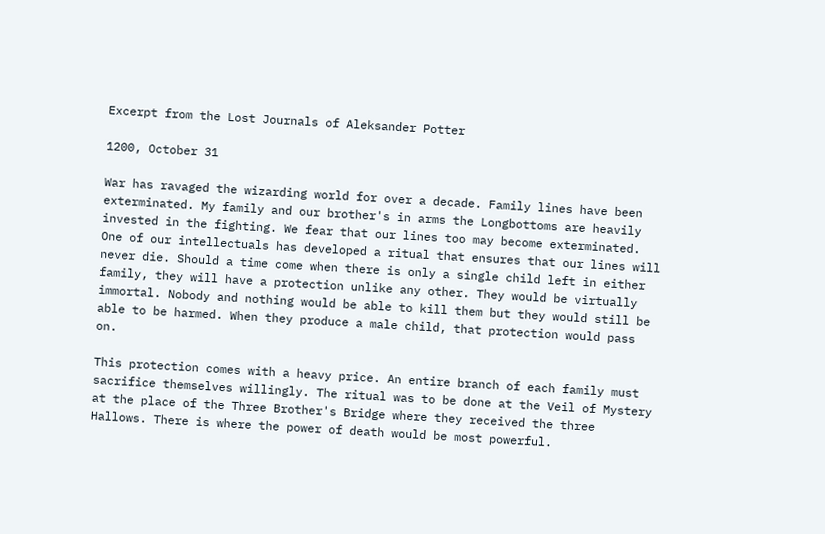Excerpt from the Lost Journals of Aleksander Potter

1200, October 31

War has ravaged the wizarding world for over a decade. Family lines have been exterminated. My family and our brother's in arms the Longbottoms are heavily invested in the fighting. We fear that our lines too may become exterminated. One of our intellectuals has developed a ritual that ensures that our lines will never die. Should a time come when there is only a single child left in either family, they will have a protection unlike any other. They would be virtually immortal. Nobody and nothing would be able to kill them but they would still be able to be harmed. When they produce a male child, that protection would pass on.

This protection comes with a heavy price. An entire branch of each family must sacrifice themselves willingly. The ritual was to be done at the Veil of Mystery at the place of the Three Brother's Bridge where they received the three Hallows. There is where the power of death would be most powerful.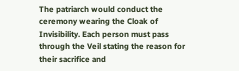The patriarch would conduct the ceremony wearing the Cloak of Invisibility. Each person must pass through the Veil stating the reason for their sacrifice and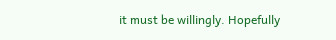it must be willingly. Hopefully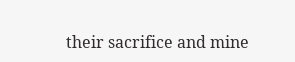their sacrifice and mine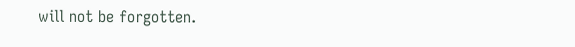will not be forgotten.